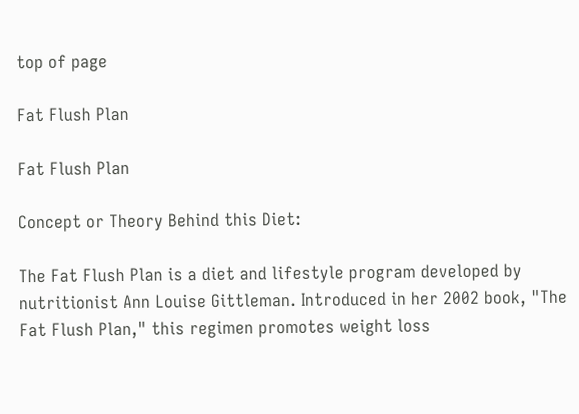top of page

Fat Flush Plan

Fat Flush Plan

Concept or Theory Behind this Diet:

The Fat Flush Plan is a diet and lifestyle program developed by nutritionist Ann Louise Gittleman. Introduced in her 2002 book, "The Fat Flush Plan," this regimen promotes weight loss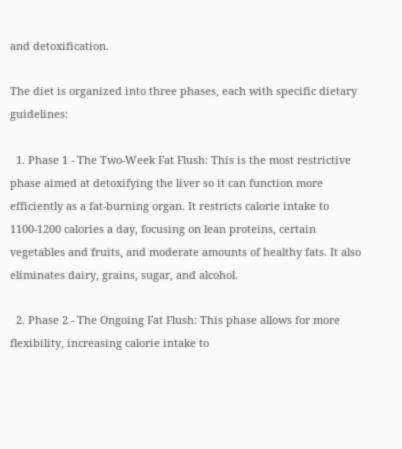and detoxification.

The diet is organized into three phases, each with specific dietary guidelines:

  1. Phase 1 - The Two-Week Fat Flush: This is the most restrictive phase aimed at detoxifying the liver so it can function more efficiently as a fat-burning organ. It restricts calorie intake to 1100-1200 calories a day, focusing on lean proteins, certain vegetables and fruits, and moderate amounts of healthy fats. It also eliminates dairy, grains, sugar, and alcohol.

  2. Phase 2 - The Ongoing Fat Flush: This phase allows for more flexibility, increasing calorie intake to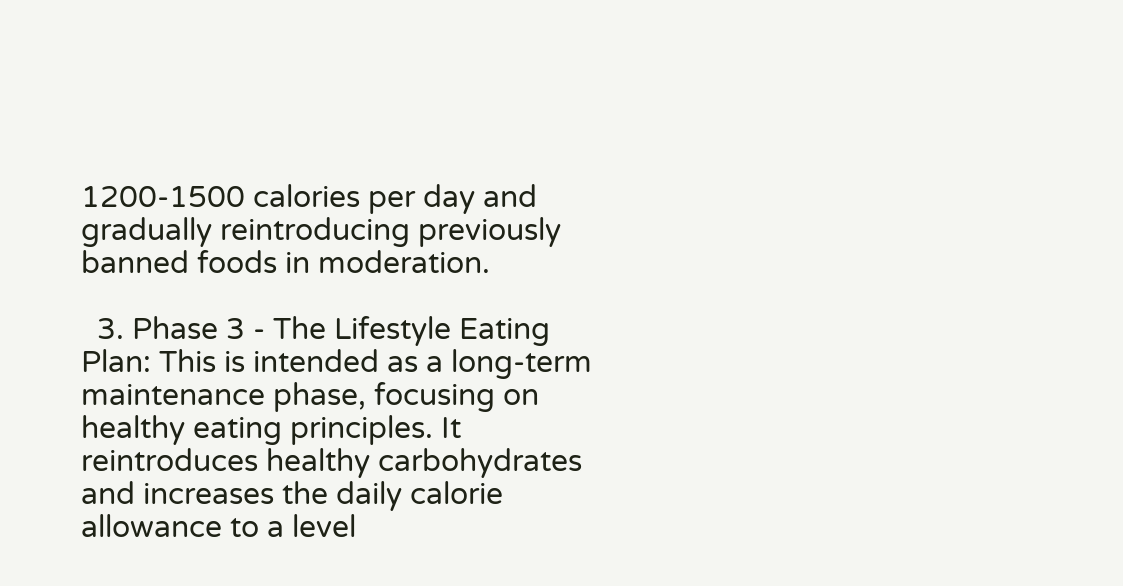1200-1500 calories per day and gradually reintroducing previously banned foods in moderation.

  3. Phase 3 - The Lifestyle Eating Plan: This is intended as a long-term maintenance phase, focusing on healthy eating principles. It reintroduces healthy carbohydrates and increases the daily calorie allowance to a level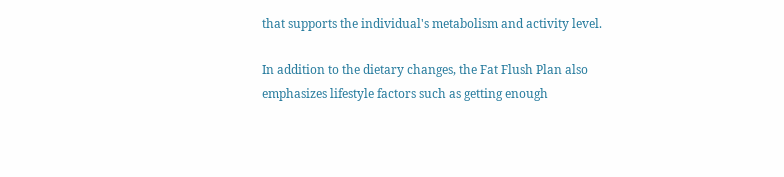that supports the individual's metabolism and activity level.

In addition to the dietary changes, the Fat Flush Plan also emphasizes lifestyle factors such as getting enough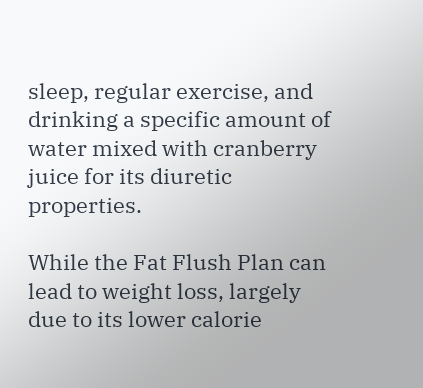sleep, regular exercise, and drinking a specific amount of water mixed with cranberry juice for its diuretic properties.

While the Fat Flush Plan can lead to weight loss, largely due to its lower calorie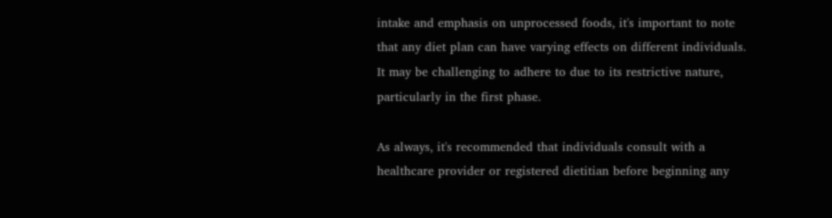intake and emphasis on unprocessed foods, it's important to note that any diet plan can have varying effects on different individuals. It may be challenging to adhere to due to its restrictive nature, particularly in the first phase.

As always, it's recommended that individuals consult with a healthcare provider or registered dietitian before beginning any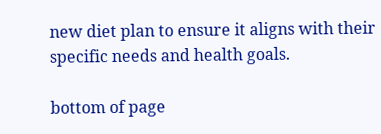new diet plan to ensure it aligns with their specific needs and health goals.

bottom of page